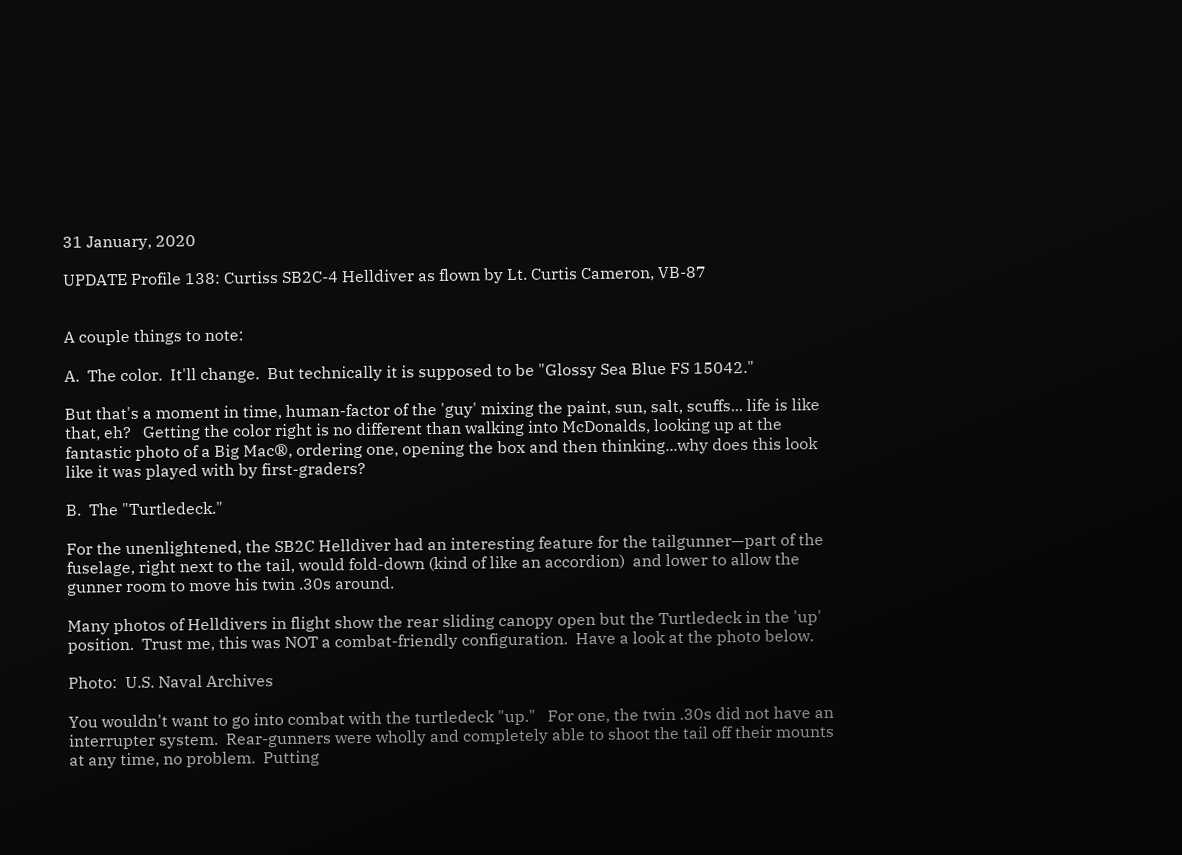31 January, 2020

UPDATE Profile 138: Curtiss SB2C-4 Helldiver as flown by Lt. Curtis Cameron, VB-87


A couple things to note:

A.  The color.  It'll change.  But technically it is supposed to be "Glossy Sea Blue FS 15042."

But that's a moment in time, human-factor of the 'guy' mixing the paint, sun, salt, scuffs... life is like that, eh?   Getting the color right is no different than walking into McDonalds, looking up at the fantastic photo of a Big Mac®, ordering one, opening the box and then thinking...why does this look like it was played with by first-graders?

B.  The "Turtledeck."

For the unenlightened, the SB2C Helldiver had an interesting feature for the tailgunner—part of the fuselage, right next to the tail, would fold-down (kind of like an accordion)  and lower to allow the gunner room to move his twin .30s around.

Many photos of Helldivers in flight show the rear sliding canopy open but the Turtledeck in the 'up' position.  Trust me, this was NOT a combat-friendly configuration.  Have a look at the photo below.

Photo:  U.S. Naval Archives

You wouldn't want to go into combat with the turtledeck "up."   For one, the twin .30s did not have an interrupter system.  Rear-gunners were wholly and completely able to shoot the tail off their mounts at any time, no problem.  Putting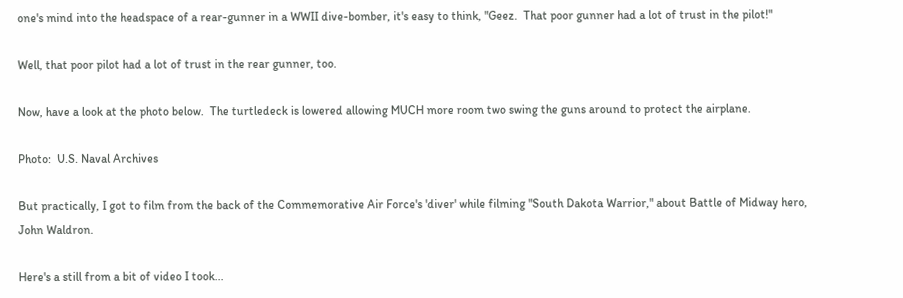one's mind into the headspace of a rear-gunner in a WWII dive-bomber, it's easy to think, "Geez.  That poor gunner had a lot of trust in the pilot!"

Well, that poor pilot had a lot of trust in the rear gunner, too.

Now, have a look at the photo below.  The turtledeck is lowered allowing MUCH more room two swing the guns around to protect the airplane.

Photo:  U.S. Naval Archives

But practically, I got to film from the back of the Commemorative Air Force's 'diver' while filming "South Dakota Warrior," about Battle of Midway hero, John Waldron.

Here's a still from a bit of video I took...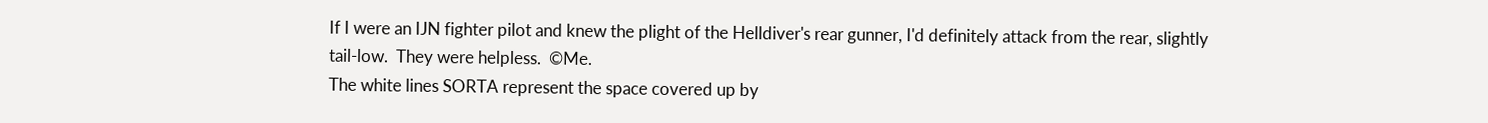If I were an IJN fighter pilot and knew the plight of the Helldiver's rear gunner, I'd definitely attack from the rear, slightly tail-low.  They were helpless.  ©Me.
The white lines SORTA represent the space covered up by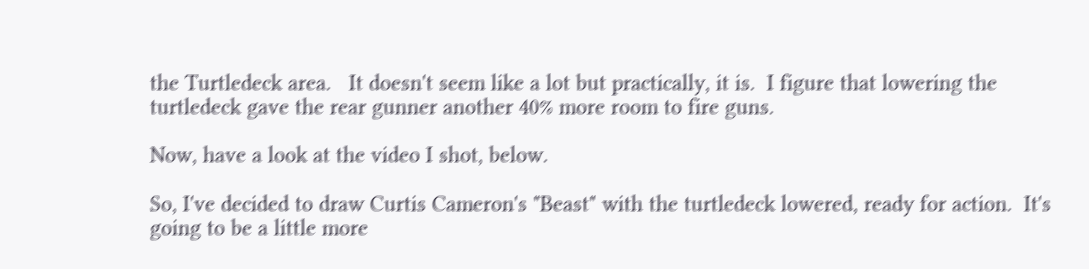the Turtledeck area.   It doesn't seem like a lot but practically, it is.  I figure that lowering the turtledeck gave the rear gunner another 40% more room to fire guns.

Now, have a look at the video I shot, below.

So, I've decided to draw Curtis Cameron's "Beast" with the turtledeck lowered, ready for action.  It's going to be a little more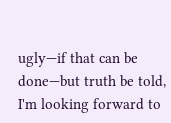ugly—if that can be done—but truth be told, I'm looking forward to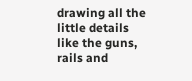drawing all the little details like the guns, rails and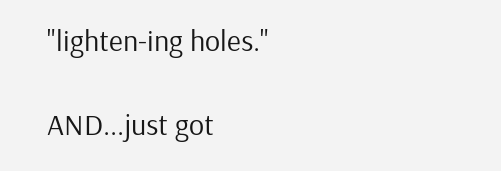"lighten-ing holes."

AND...just got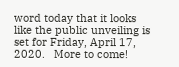word today that it looks like the public unveiling is set for Friday, April 17, 2020.   More to come!